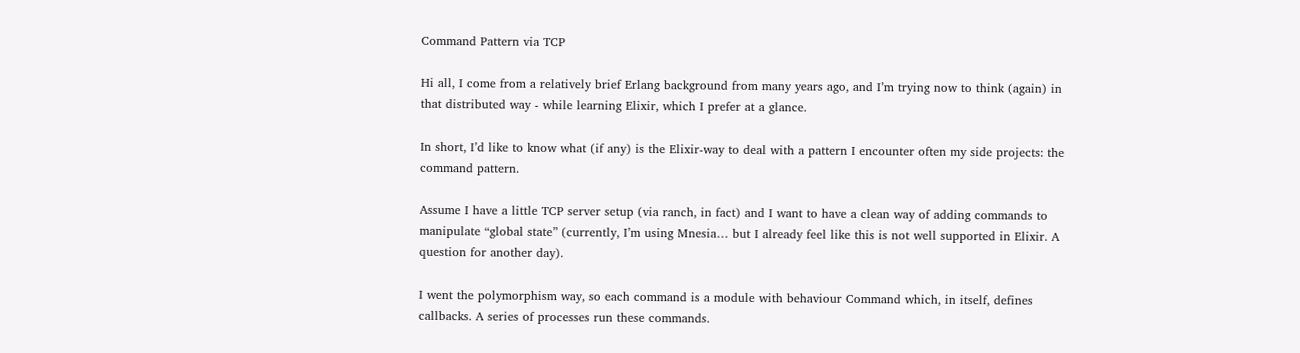Command Pattern via TCP

Hi all, I come from a relatively brief Erlang background from many years ago, and I’m trying now to think (again) in that distributed way - while learning Elixir, which I prefer at a glance.

In short, I’d like to know what (if any) is the Elixir-way to deal with a pattern I encounter often my side projects: the command pattern.

Assume I have a little TCP server setup (via ranch, in fact) and I want to have a clean way of adding commands to manipulate “global state” (currently, I’m using Mnesia… but I already feel like this is not well supported in Elixir. A question for another day).

I went the polymorphism way, so each command is a module with behaviour Command which, in itself, defines callbacks. A series of processes run these commands.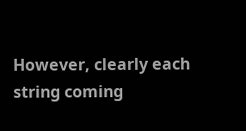However, clearly each string coming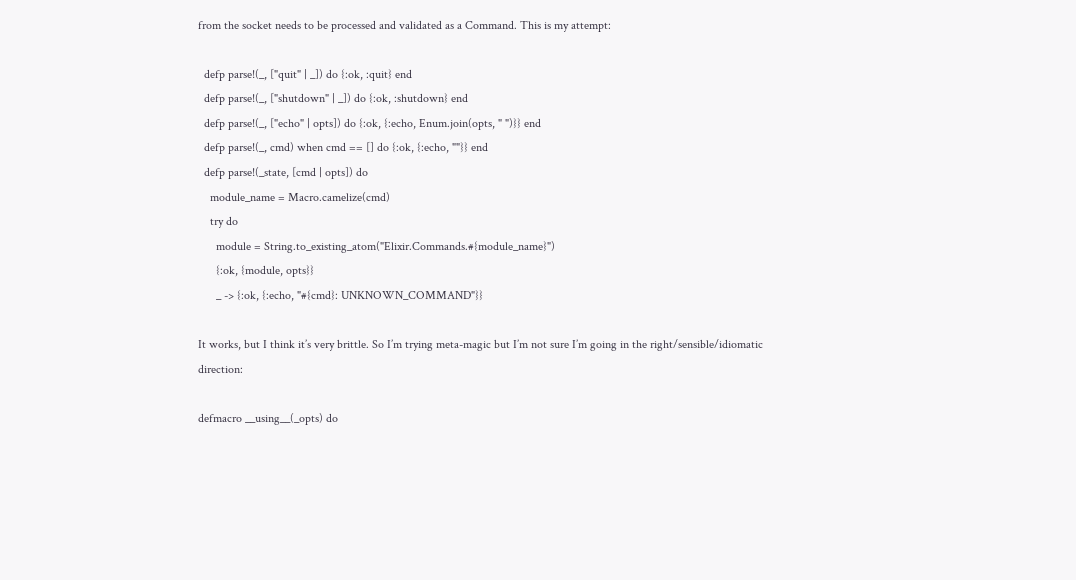from the socket needs to be processed and validated as a Command. This is my attempt:

  defp parse!(_, ["quit" | _]) do {:ok, :quit} end
  defp parse!(_, ["shutdown" | _]) do {:ok, :shutdown} end
  defp parse!(_, ["echo" | opts]) do {:ok, {:echo, Enum.join(opts, " ")}} end
  defp parse!(_, cmd) when cmd == [] do {:ok, {:echo, ""}} end
  defp parse!(_state, [cmd | opts]) do
    module_name = Macro.camelize(cmd)
    try do
      module = String.to_existing_atom("Elixir.Commands.#{module_name}")
      {:ok, {module, opts}}
      _ -> {:ok, {:echo, "#{cmd}: UNKNOWN_COMMAND"}}

It works, but I think it’s very brittle. So I’m trying meta-magic but I’m not sure I’m going in the right/sensible/idiomatic direction:

defmacro __using__(_opts) do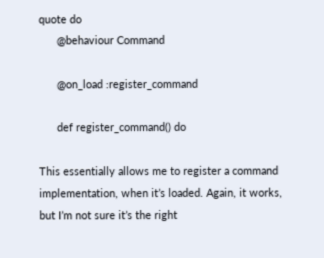quote do
      @behaviour Command

      @on_load :register_command

      def register_command() do

This essentially allows me to register a command implementation, when it’s loaded. Again, it works, but I’m not sure it’s the right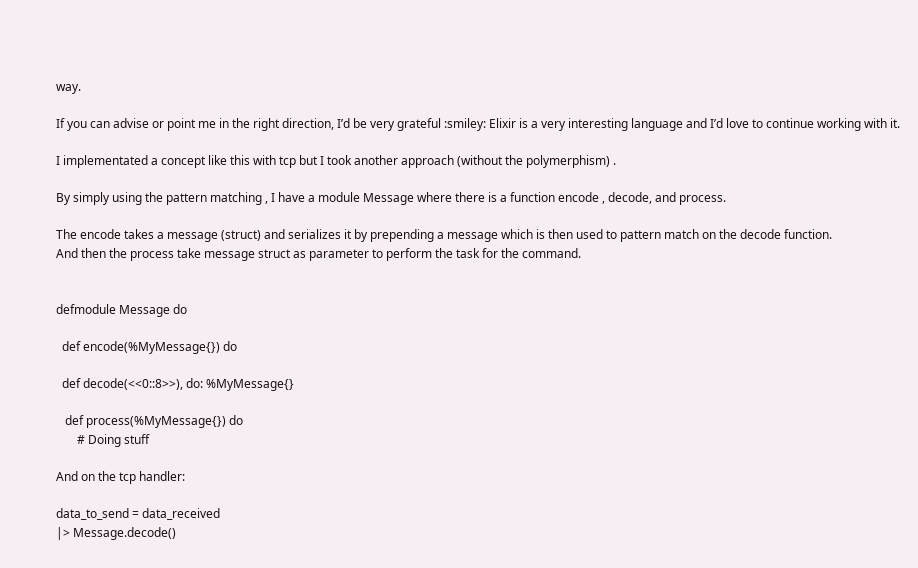way.

If you can advise or point me in the right direction, I’d be very grateful :smiley: Elixir is a very interesting language and I’d love to continue working with it.

I implementated a concept like this with tcp but I took another approach (without the polymerphism) .

By simply using the pattern matching , I have a module Message where there is a function encode , decode, and process.

The encode takes a message (struct) and serializes it by prepending a message which is then used to pattern match on the decode function.
And then the process take message struct as parameter to perform the task for the command.


defmodule Message do

  def encode(%MyMessage{}) do

  def decode(<<0::8>>), do: %MyMessage{}

   def process(%MyMessage{}) do
       # Doing stuff

And on the tcp handler:

data_to_send = data_received
|> Message.decode()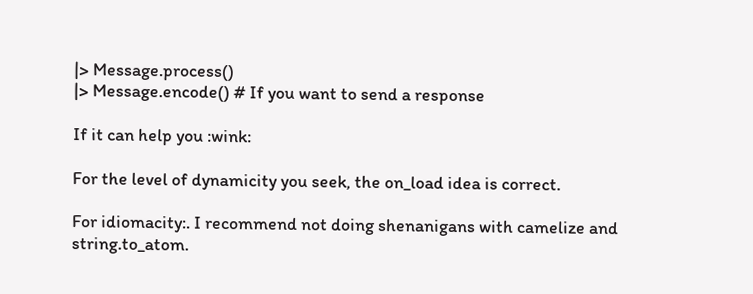|> Message.process()
|> Message.encode() # If you want to send a response

If it can help you :wink:

For the level of dynamicity you seek, the on_load idea is correct.

For idiomacity:. I recommend not doing shenanigans with camelize and string.to_atom.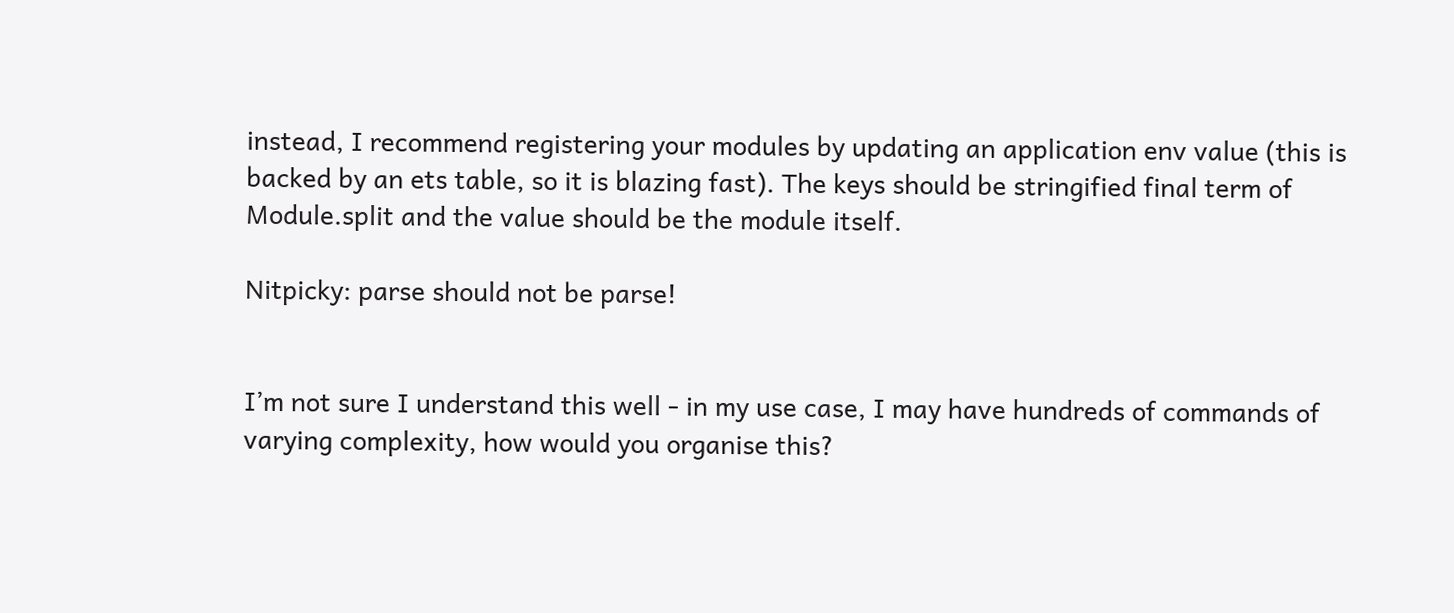instead, I recommend registering your modules by updating an application env value (this is backed by an ets table, so it is blazing fast). The keys should be stringified final term of Module.split and the value should be the module itself.

Nitpicky: parse should not be parse!


I’m not sure I understand this well - in my use case, I may have hundreds of commands of varying complexity, how would you organise this?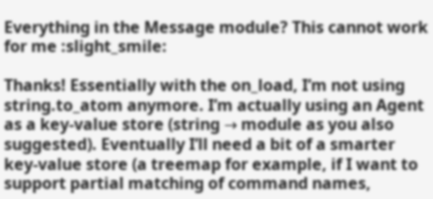Everything in the Message module? This cannot work for me :slight_smile:

Thanks! Essentially with the on_load, I’m not using string.to_atom anymore. I’m actually using an Agent as a key-value store (string → module as you also suggested). Eventually I’ll need a bit of a smarter key-value store (a treemap for example, if I want to support partial matching of command names,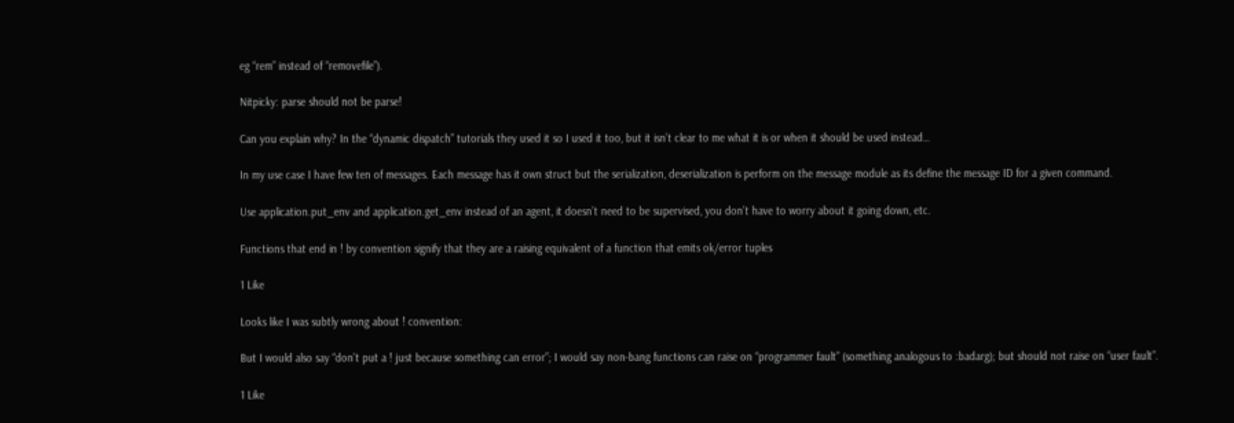eg “rem” instead of “removefile”).

Nitpicky: parse should not be parse!

Can you explain why? In the “dynamic dispatch” tutorials they used it so I used it too, but it isn’t clear to me what it is or when it should be used instead…

In my use case I have few ten of messages. Each message has it own struct but the serialization, deserialization is perform on the message module as its define the message ID for a given command.

Use application.put_env and application.get_env instead of an agent, it doesn’t need to be supervised, you don’t have to worry about it going down, etc.

Functions that end in ! by convention signify that they are a raising equivalent of a function that emits ok/error tuples

1 Like

Looks like I was subtly wrong about ! convention:

But I would also say “don’t put a ! just because something can error”; I would say non-bang functions can raise on “programmer fault” (something analogous to :badarg); but should not raise on “user fault”.

1 Like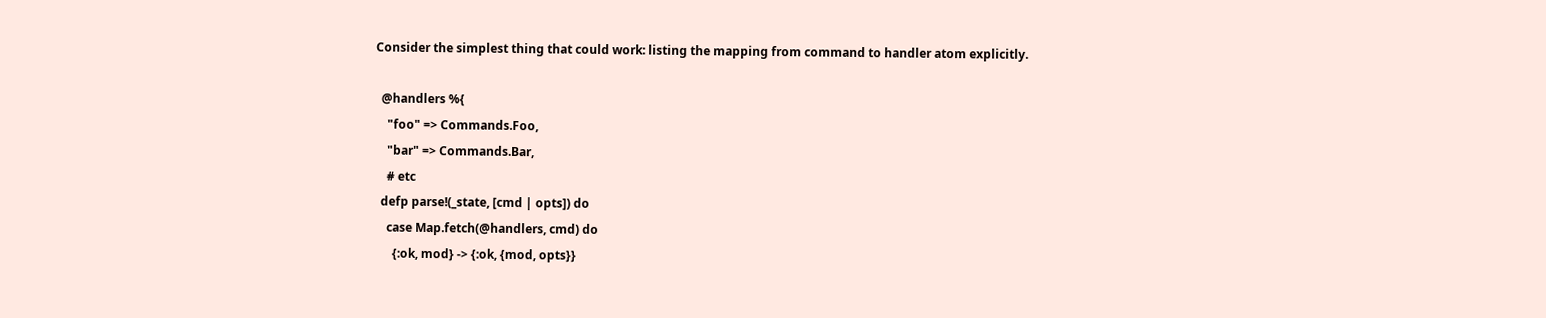Consider the simplest thing that could work: listing the mapping from command to handler atom explicitly.

  @handlers %{
    "foo" => Commands.Foo,
    "bar" => Commands.Bar,
    # etc
  defp parse!(_state, [cmd | opts]) do
    case Map.fetch(@handlers, cmd) do
      {:ok, mod} -> {:ok, {mod, opts}}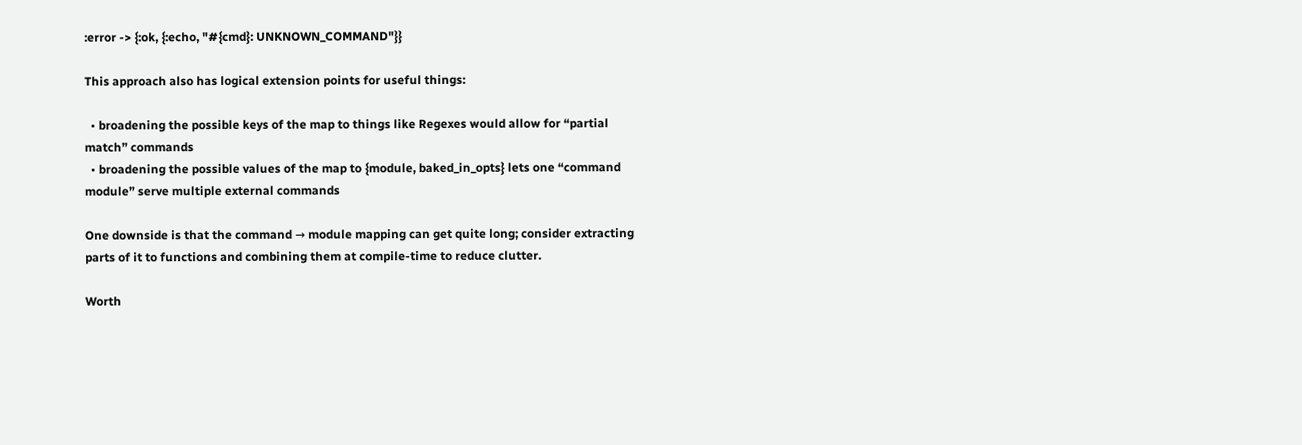:error -> {:ok, {:echo, "#{cmd}: UNKNOWN_COMMAND"}}

This approach also has logical extension points for useful things:

  • broadening the possible keys of the map to things like Regexes would allow for “partial match” commands
  • broadening the possible values of the map to {module, baked_in_opts} lets one “command module” serve multiple external commands

One downside is that the command → module mapping can get quite long; consider extracting parts of it to functions and combining them at compile-time to reduce clutter.

Worth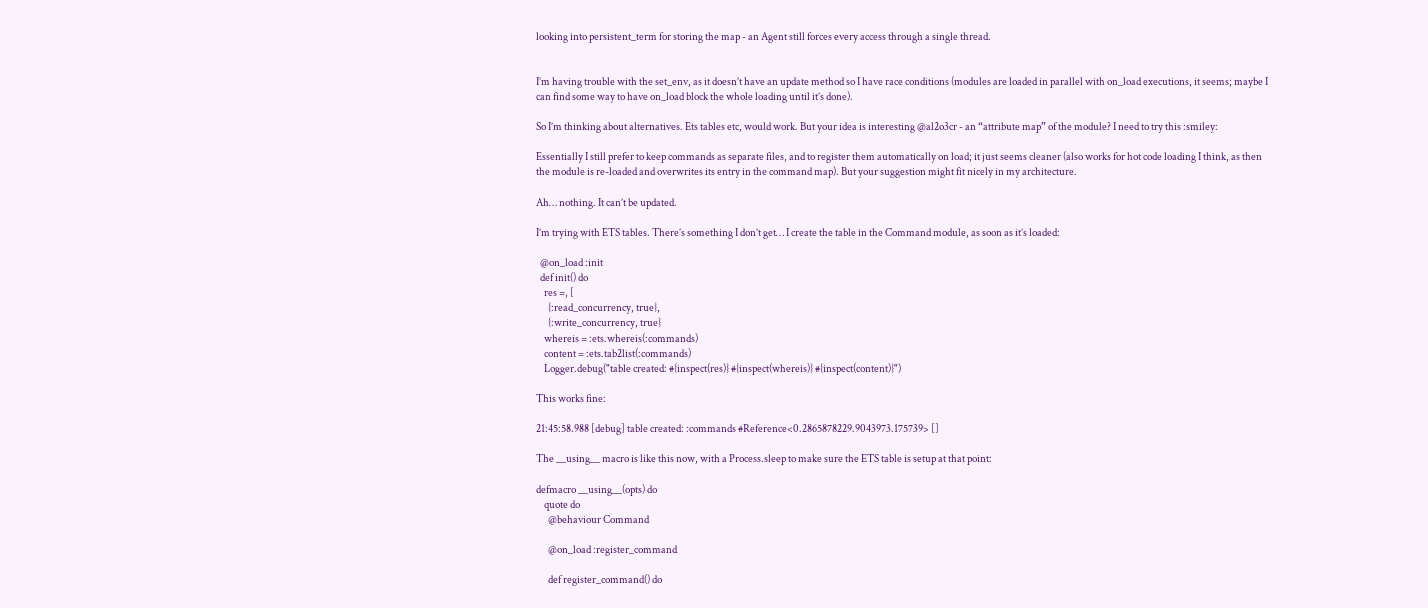looking into persistent_term for storing the map - an Agent still forces every access through a single thread.


I’m having trouble with the set_env, as it doesn’t have an update method so I have race conditions (modules are loaded in parallel with on_load executions, it seems; maybe I can find some way to have on_load block the whole loading until it’s done).

So I’m thinking about alternatives. Ets tables etc, would work. But your idea is interesting @al2o3cr - an “attribute map” of the module? I need to try this :smiley:

Essentially I still prefer to keep commands as separate files, and to register them automatically on load; it just seems cleaner (also works for hot code loading I think, as then the module is re-loaded and overwrites its entry in the command map). But your suggestion might fit nicely in my architecture.

Ah… nothing. It can’t be updated.

I’m trying with ETS tables. There’s something I don’t get… I create the table in the Command module, as soon as it’s loaded:

  @on_load :init
  def init() do
    res =, [
      {:read_concurrency, true},
      {:write_concurrency, true}
    whereis = :ets.whereis(:commands)
    content = :ets.tab2list(:commands)
    Logger.debug("table created: #{inspect(res)} #{inspect(whereis)} #{inspect(content)}")

This works fine:

21:45:58.988 [debug] table created: :commands #Reference<0.2865878229.9043973.175739> []

The __using__ macro is like this now, with a Process.sleep to make sure the ETS table is setup at that point:

defmacro __using__(opts) do
    quote do
      @behaviour Command

      @on_load :register_command

      def register_command() do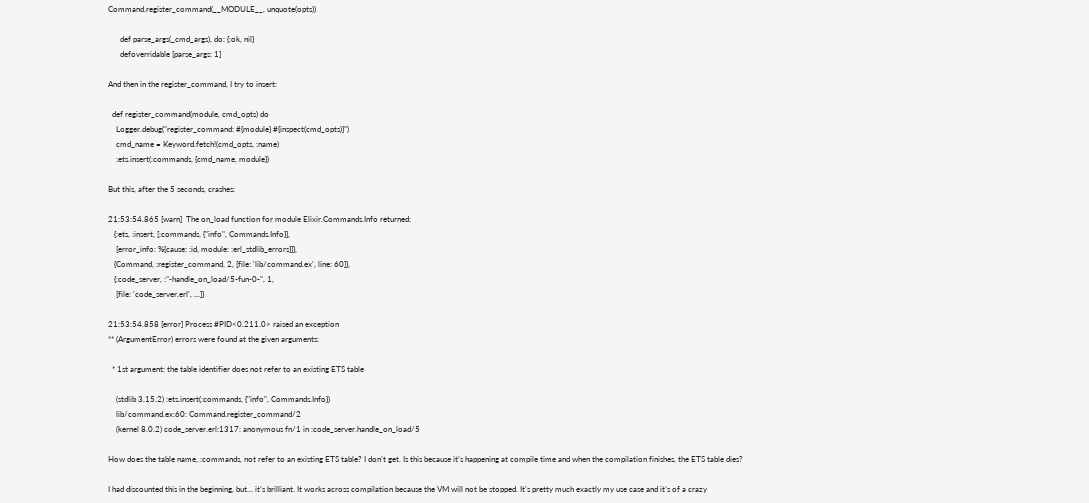Command.register_command(__MODULE__, unquote(opts))

      def parse_args(_cmd_args), do: {:ok, nil}
      defoverridable [parse_args: 1]

And then in the register_command, I try to insert:

  def register_command(module, cmd_opts) do
    Logger.debug("register_command: #{module} #{inspect(cmd_opts)}")
    cmd_name = Keyword.fetch!(cmd_opts, :name)
    :ets.insert(:commands, {cmd_name, module})

But this, after the 5 seconds, crashes:

21:53:54.865 [warn]  The on_load function for module Elixir.Commands.Info returned:
   {:ets, :insert, [:commands, {"info", Commands.Info}],
    [error_info: %{cause: :id, module: :erl_stdlib_errors}]},
   {Command, :register_command, 2, [file: 'lib/command.ex', line: 60]},
   {:code_server, :"-handle_on_load/5-fun-0-", 1,
    [file: 'code_server.erl', ...]}

21:53:54.858 [error] Process #PID<0.211.0> raised an exception
** (ArgumentError) errors were found at the given arguments:

  * 1st argument: the table identifier does not refer to an existing ETS table

    (stdlib 3.15.2) :ets.insert(:commands, {"info", Commands.Info})
    lib/command.ex:60: Command.register_command/2
    (kernel 8.0.2) code_server.erl:1317: anonymous fn/1 in :code_server.handle_on_load/5

How does the table name, :commands, not refer to an existing ETS table? I don’t get. Is this because it’s happening at compile time and when the compilation finishes, the ETS table dies?

I had discounted this in the beginning, but… it’s brilliant. It works across compilation because the VM will not be stopped. It’s pretty much exactly my use case and it’s of a crazy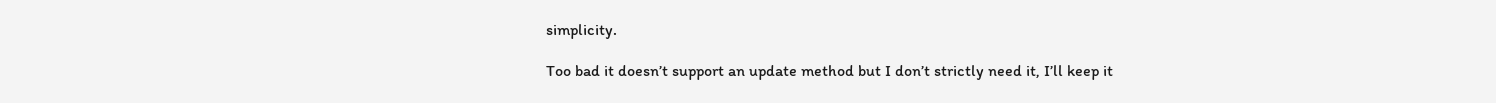simplicity.

Too bad it doesn’t support an update method but I don’t strictly need it, I’ll keep it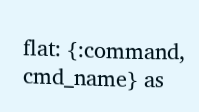flat: {:command, cmd_name} as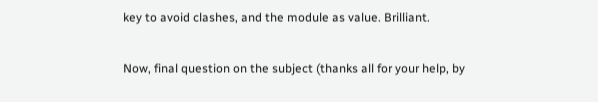key to avoid clashes, and the module as value. Brilliant.

Now, final question on the subject (thanks all for your help, by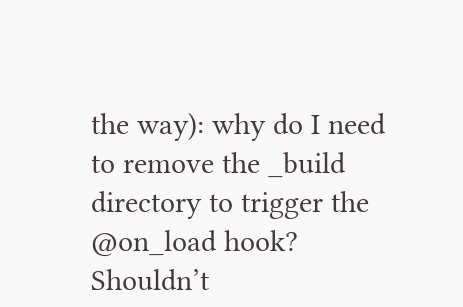the way): why do I need to remove the _build directory to trigger the @on_load hook? Shouldn’t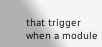that trigger when a module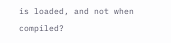is loaded, and not when compiled?